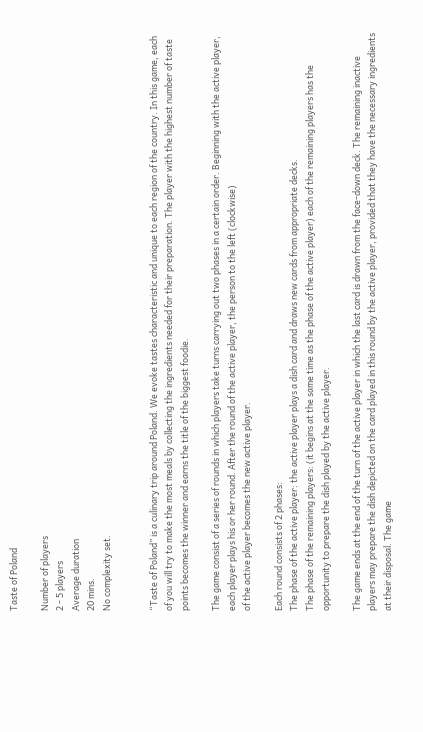Taste of Poland

Number of players
2 - 5 players
Average duration
20 mins.
No complexity set.


“Taste of Poland” is a culinary trip around Poland. We evoke tastes characteristic and unique to each region of the country. In this game, each of you will try to make the most meals by collecting the ingredients needed for their preparation. The player with the highest number of taste points becomes the winner and earns the title of the biggest foodie.

The game consist of a series of rounds in which players take turns carrying out two phases in a certain order. Beginning with the active player, each player plays his or her round. After the round of the active player, the person to the left (clockwise)
of the active player becomes the new active player.

Each round consists of 2 phases:
The phase of the active player: the active player plays a dish card and draws new cards from appropriate decks.
The phase of the remaining players: (it begins at the same time as the phase of the active player) each of the remaining players has the opportunity to prepare the dish played by the active player.

The game ends at the end of the turn of the active player in which the last card is drawn from the face-down deck. The remaining inactive players may prepare the dish depicted on the card played in this round by the active player, provided that they have the necessary ingredients at their disposal. The game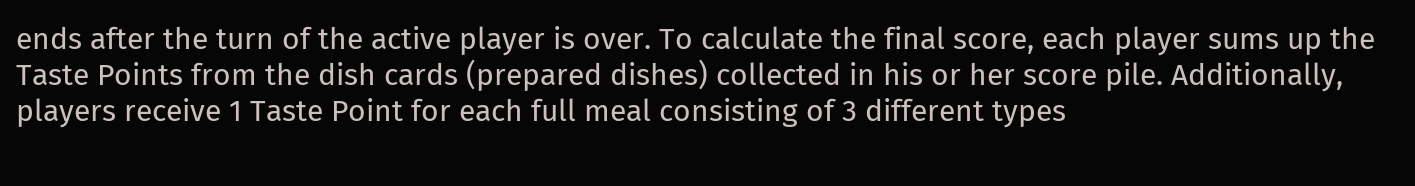ends after the turn of the active player is over. To calculate the final score, each player sums up the Taste Points from the dish cards (prepared dishes) collected in his or her score pile. Additionally, players receive 1 Taste Point for each full meal consisting of 3 different types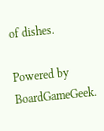of dishes.

Powered by BoardGameGeek.